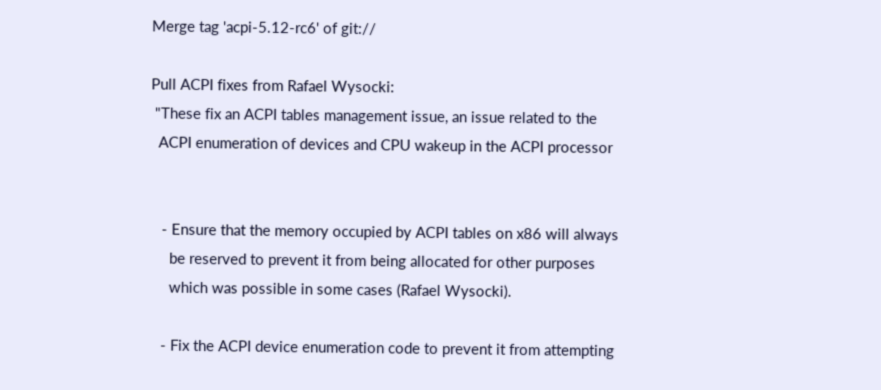Merge tag 'acpi-5.12-rc6' of git://

Pull ACPI fixes from Rafael Wysocki:
 "These fix an ACPI tables management issue, an issue related to the
  ACPI enumeration of devices and CPU wakeup in the ACPI processor


   - Ensure that the memory occupied by ACPI tables on x86 will always
     be reserved to prevent it from being allocated for other purposes
     which was possible in some cases (Rafael Wysocki).

   - Fix the ACPI device enumeration code to prevent it from attempting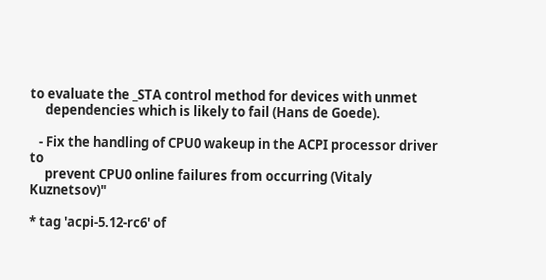to evaluate the _STA control method for devices with unmet
     dependencies which is likely to fail (Hans de Goede).

   - Fix the handling of CPU0 wakeup in the ACPI processor driver to
     prevent CPU0 online failures from occurring (Vitaly Kuznetsov)"

* tag 'acpi-5.12-rc6' of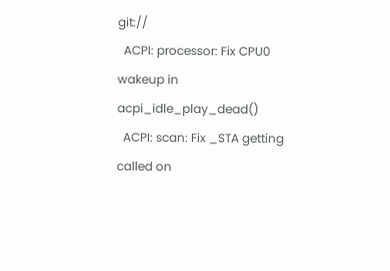git://
  ACPI: processor: Fix CPU0 wakeup in acpi_idle_play_dead()
  ACPI: scan: Fix _STA getting called on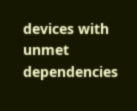devices with unmet dependencies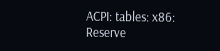ACPI: tables: x86: Reserve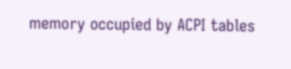memory occupied by ACPI tables